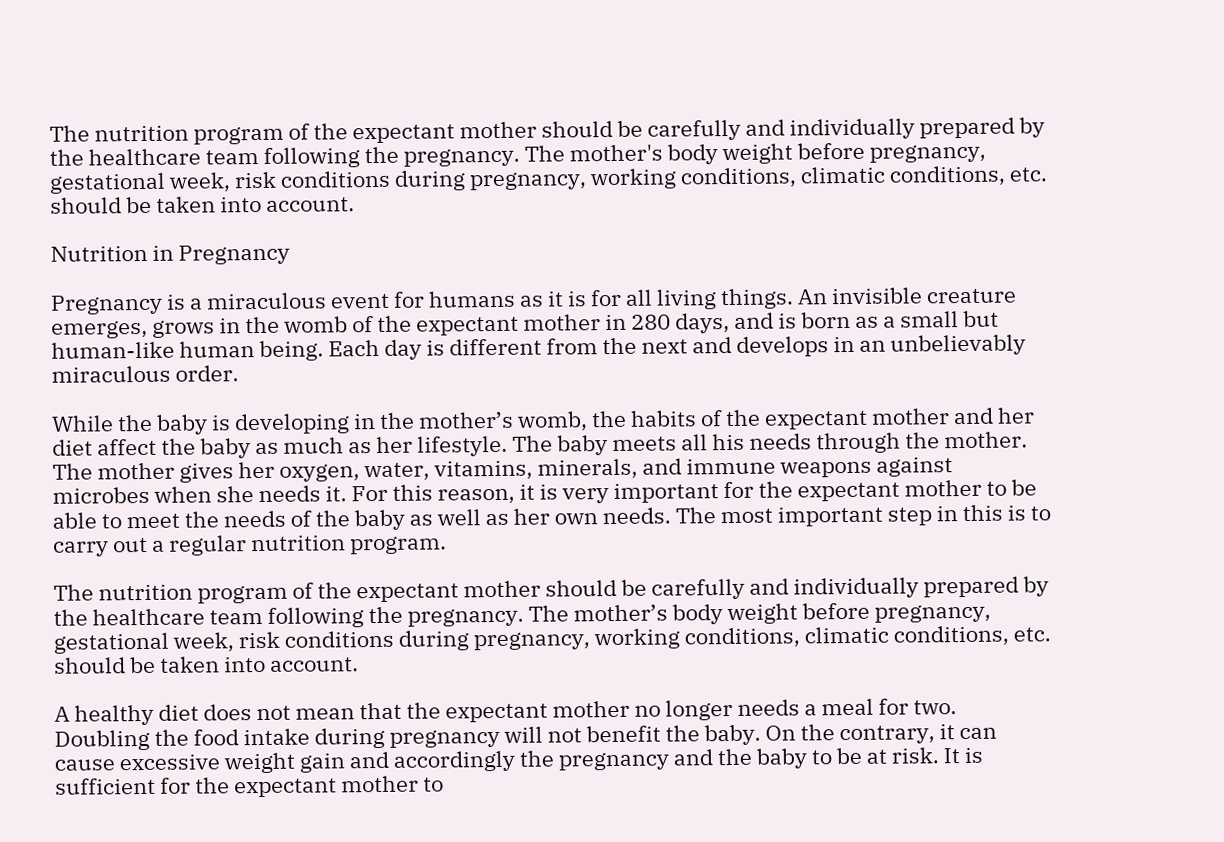The nutrition program of the expectant mother should be carefully and individually prepared by the healthcare team following the pregnancy. The mother's body weight before pregnancy, gestational week, risk conditions during pregnancy, working conditions, climatic conditions, etc. should be taken into account.

Nutrition in Pregnancy

Pregnancy is a miraculous event for humans as it is for all living things. An invisible creature emerges, grows in the womb of the expectant mother in 280 days, and is born as a small but human-like human being. Each day is different from the next and develops in an unbelievably miraculous order.

While the baby is developing in the mother’s womb, the habits of the expectant mother and her diet affect the baby as much as her lifestyle. The baby meets all his needs through the mother. The mother gives her oxygen, water, vitamins, minerals, and immune weapons against microbes when she needs it. For this reason, it is very important for the expectant mother to be able to meet the needs of the baby as well as her own needs. The most important step in this is to carry out a regular nutrition program.

The nutrition program of the expectant mother should be carefully and individually prepared by the healthcare team following the pregnancy. The mother’s body weight before pregnancy, gestational week, risk conditions during pregnancy, working conditions, climatic conditions, etc. should be taken into account.

A healthy diet does not mean that the expectant mother no longer needs a meal for two. Doubling the food intake during pregnancy will not benefit the baby. On the contrary, it can cause excessive weight gain and accordingly the pregnancy and the baby to be at risk. It is sufficient for the expectant mother to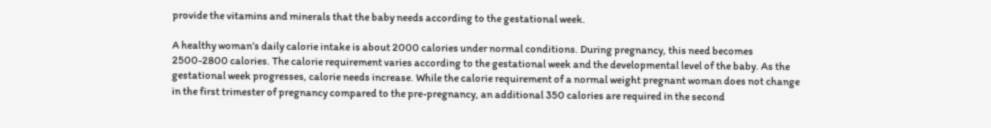provide the vitamins and minerals that the baby needs according to the gestational week.

A healthy woman’s daily calorie intake is about 2000 calories under normal conditions. During pregnancy, this need becomes 2500-2800 calories. The calorie requirement varies according to the gestational week and the developmental level of the baby. As the gestational week progresses, calorie needs increase. While the calorie requirement of a normal weight pregnant woman does not change in the first trimester of pregnancy compared to the pre-pregnancy, an additional 350 calories are required in the second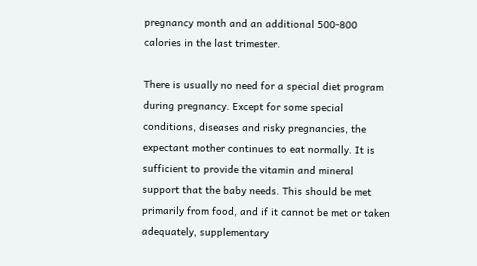pregnancy month and an additional 500-800 calories in the last trimester.

There is usually no need for a special diet program during pregnancy. Except for some special conditions, diseases and risky pregnancies, the expectant mother continues to eat normally. It is sufficient to provide the vitamin and mineral support that the baby needs. This should be met primarily from food, and if it cannot be met or taken adequately, supplementary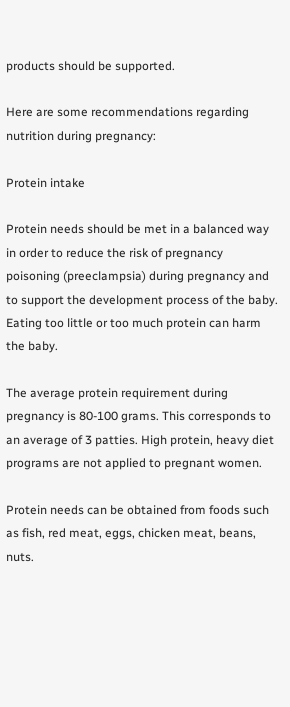products should be supported.

Here are some recommendations regarding nutrition during pregnancy:

Protein intake

Protein needs should be met in a balanced way in order to reduce the risk of pregnancy poisoning (preeclampsia) during pregnancy and to support the development process of the baby. Eating too little or too much protein can harm the baby.

The average protein requirement during pregnancy is 80-100 grams. This corresponds to an average of 3 patties. High protein, heavy diet programs are not applied to pregnant women.

Protein needs can be obtained from foods such as fish, red meat, eggs, chicken meat, beans, nuts.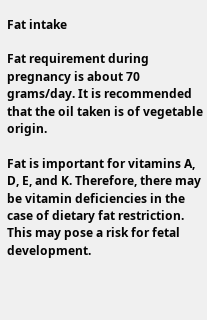Fat intake

Fat requirement during pregnancy is about 70 grams/day. It is recommended that the oil taken is of vegetable origin.

Fat is important for vitamins A, D, E, and K. Therefore, there may be vitamin deficiencies in the case of dietary fat restriction. This may pose a risk for fetal development.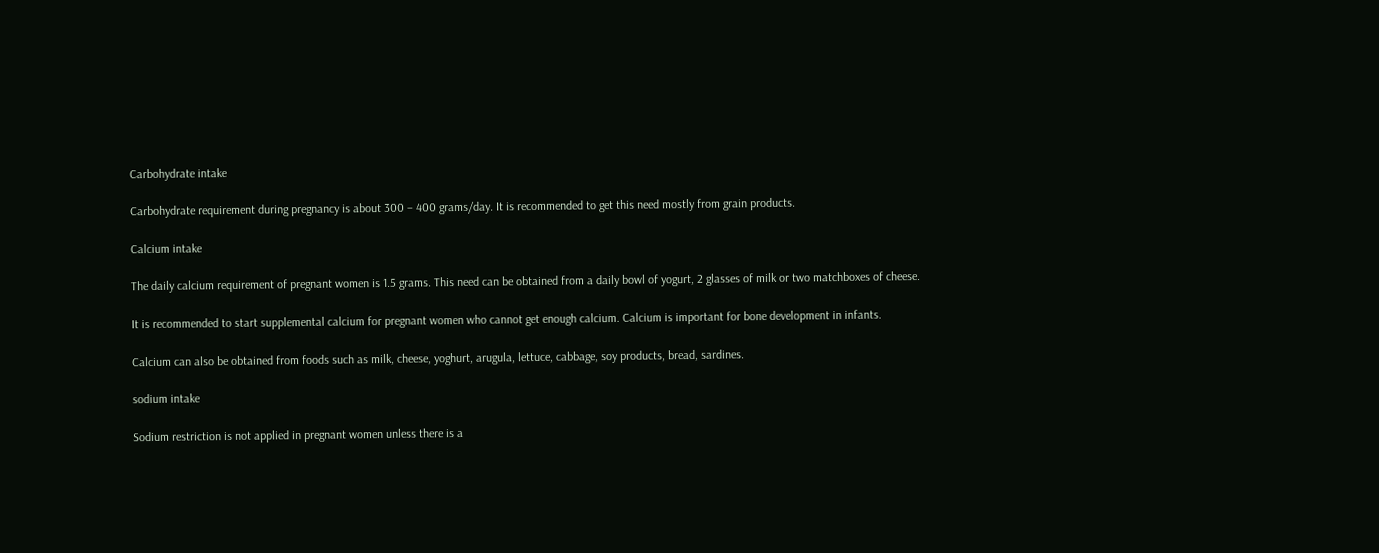Carbohydrate intake

Carbohydrate requirement during pregnancy is about 300 – 400 grams/day. It is recommended to get this need mostly from grain products.

Calcium intake

The daily calcium requirement of pregnant women is 1.5 grams. This need can be obtained from a daily bowl of yogurt, 2 glasses of milk or two matchboxes of cheese.

It is recommended to start supplemental calcium for pregnant women who cannot get enough calcium. Calcium is important for bone development in infants.

Calcium can also be obtained from foods such as milk, cheese, yoghurt, arugula, lettuce, cabbage, soy products, bread, sardines.

sodium intake

Sodium restriction is not applied in pregnant women unless there is a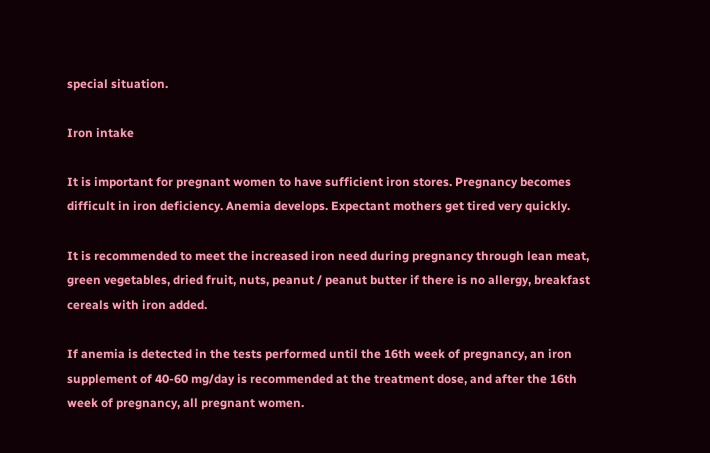special situation.

Iron intake

It is important for pregnant women to have sufficient iron stores. Pregnancy becomes difficult in iron deficiency. Anemia develops. Expectant mothers get tired very quickly.

It is recommended to meet the increased iron need during pregnancy through lean meat, green vegetables, dried fruit, nuts, peanut / peanut butter if there is no allergy, breakfast cereals with iron added.

If anemia is detected in the tests performed until the 16th week of pregnancy, an iron supplement of 40-60 mg/day is recommended at the treatment dose, and after the 16th week of pregnancy, all pregnant women.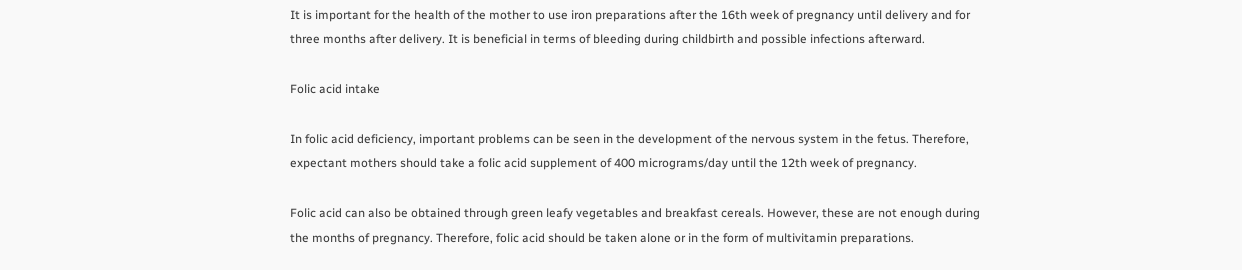It is important for the health of the mother to use iron preparations after the 16th week of pregnancy until delivery and for three months after delivery. It is beneficial in terms of bleeding during childbirth and possible infections afterward.

Folic acid intake

In folic acid deficiency, important problems can be seen in the development of the nervous system in the fetus. Therefore, expectant mothers should take a folic acid supplement of 400 micrograms/day until the 12th week of pregnancy.

Folic acid can also be obtained through green leafy vegetables and breakfast cereals. However, these are not enough during the months of pregnancy. Therefore, folic acid should be taken alone or in the form of multivitamin preparations.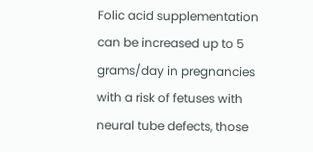Folic acid supplementation can be increased up to 5 grams/day in pregnancies with a risk of fetuses with neural tube defects, those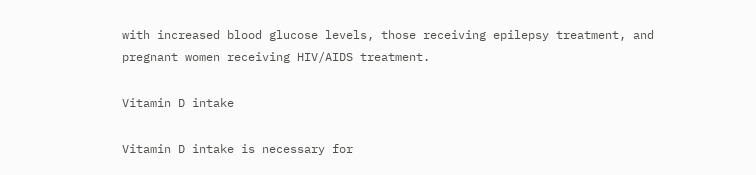with increased blood glucose levels, those receiving epilepsy treatment, and pregnant women receiving HIV/AIDS treatment.

Vitamin D intake

Vitamin D intake is necessary for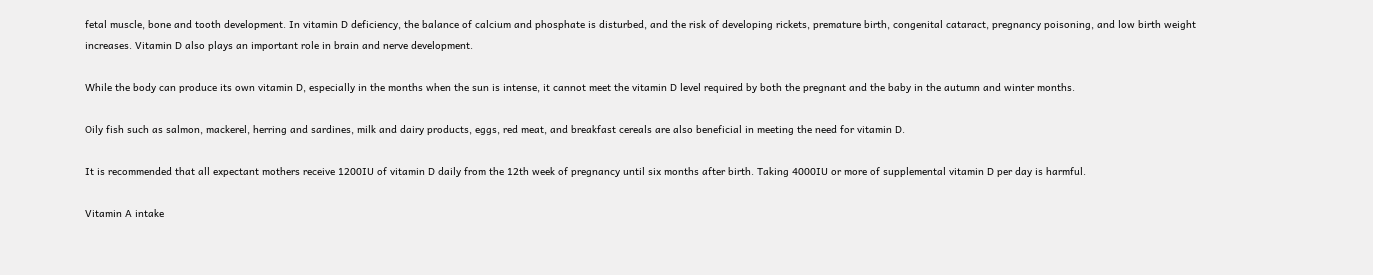fetal muscle, bone and tooth development. In vitamin D deficiency, the balance of calcium and phosphate is disturbed, and the risk of developing rickets, premature birth, congenital cataract, pregnancy poisoning, and low birth weight increases. Vitamin D also plays an important role in brain and nerve development.

While the body can produce its own vitamin D, especially in the months when the sun is intense, it cannot meet the vitamin D level required by both the pregnant and the baby in the autumn and winter months.

Oily fish such as salmon, mackerel, herring and sardines, milk and dairy products, eggs, red meat, and breakfast cereals are also beneficial in meeting the need for vitamin D.

It is recommended that all expectant mothers receive 1200IU of vitamin D daily from the 12th week of pregnancy until six months after birth. Taking 4000IU or more of supplemental vitamin D per day is harmful.

Vitamin A intake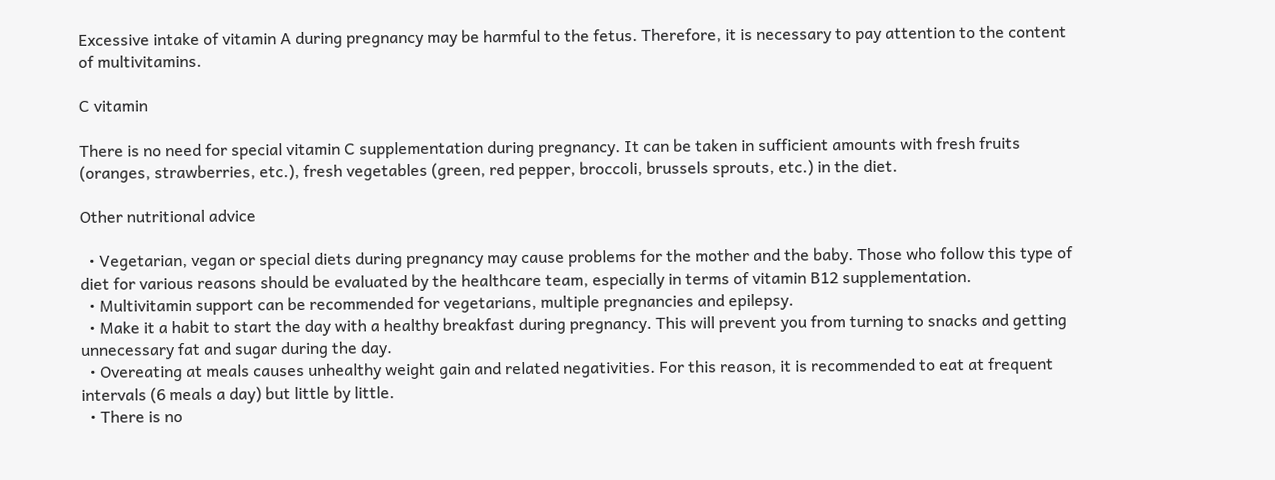Excessive intake of vitamin A during pregnancy may be harmful to the fetus. Therefore, it is necessary to pay attention to the content of multivitamins.

C vitamin

There is no need for special vitamin C supplementation during pregnancy. It can be taken in sufficient amounts with fresh fruits (oranges, strawberries, etc.), fresh vegetables (green, red pepper, broccoli, brussels sprouts, etc.) in the diet.

Other nutritional advice

  • Vegetarian, vegan or special diets during pregnancy may cause problems for the mother and the baby. Those who follow this type of diet for various reasons should be evaluated by the healthcare team, especially in terms of vitamin B12 supplementation.
  • Multivitamin support can be recommended for vegetarians, multiple pregnancies and epilepsy.
  • Make it a habit to start the day with a healthy breakfast during pregnancy. This will prevent you from turning to snacks and getting unnecessary fat and sugar during the day.
  • Overeating at meals causes unhealthy weight gain and related negativities. For this reason, it is recommended to eat at frequent intervals (6 meals a day) but little by little.
  • There is no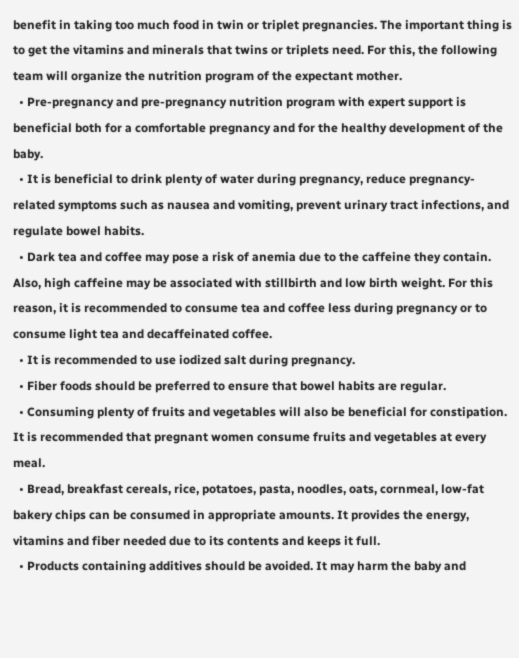benefit in taking too much food in twin or triplet pregnancies. The important thing is to get the vitamins and minerals that twins or triplets need. For this, the following team will organize the nutrition program of the expectant mother.
  • Pre-pregnancy and pre-pregnancy nutrition program with expert support is beneficial both for a comfortable pregnancy and for the healthy development of the baby.
  • It is beneficial to drink plenty of water during pregnancy, reduce pregnancy-related symptoms such as nausea and vomiting, prevent urinary tract infections, and regulate bowel habits.
  • Dark tea and coffee may pose a risk of anemia due to the caffeine they contain. Also, high caffeine may be associated with stillbirth and low birth weight. For this reason, it is recommended to consume tea and coffee less during pregnancy or to consume light tea and decaffeinated coffee.
  • It is recommended to use iodized salt during pregnancy.
  • Fiber foods should be preferred to ensure that bowel habits are regular.
  • Consuming plenty of fruits and vegetables will also be beneficial for constipation. It is recommended that pregnant women consume fruits and vegetables at every meal.
  • Bread, breakfast cereals, rice, potatoes, pasta, noodles, oats, cornmeal, low-fat bakery chips can be consumed in appropriate amounts. It provides the energy, vitamins and fiber needed due to its contents and keeps it full.
  • Products containing additives should be avoided. It may harm the baby and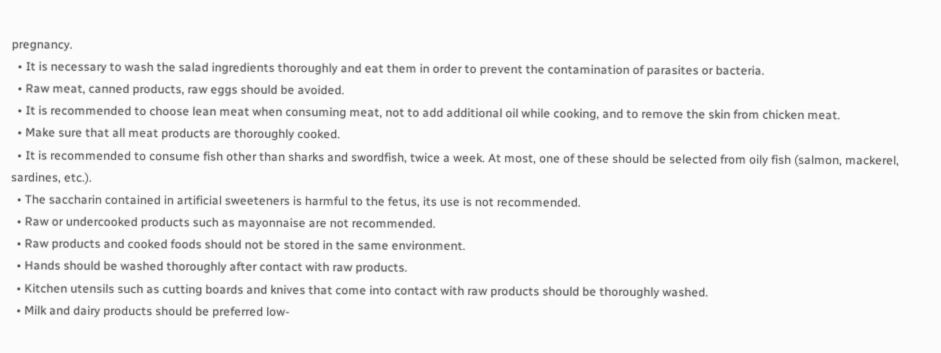pregnancy.
  • It is necessary to wash the salad ingredients thoroughly and eat them in order to prevent the contamination of parasites or bacteria.
  • Raw meat, canned products, raw eggs should be avoided.
  • It is recommended to choose lean meat when consuming meat, not to add additional oil while cooking, and to remove the skin from chicken meat.
  • Make sure that all meat products are thoroughly cooked.
  • It is recommended to consume fish other than sharks and swordfish, twice a week. At most, one of these should be selected from oily fish (salmon, mackerel, sardines, etc.).
  • The saccharin contained in artificial sweeteners is harmful to the fetus, its use is not recommended.
  • Raw or undercooked products such as mayonnaise are not recommended.
  • Raw products and cooked foods should not be stored in the same environment.
  • Hands should be washed thoroughly after contact with raw products.
  • Kitchen utensils such as cutting boards and knives that come into contact with raw products should be thoroughly washed.
  • Milk and dairy products should be preferred low-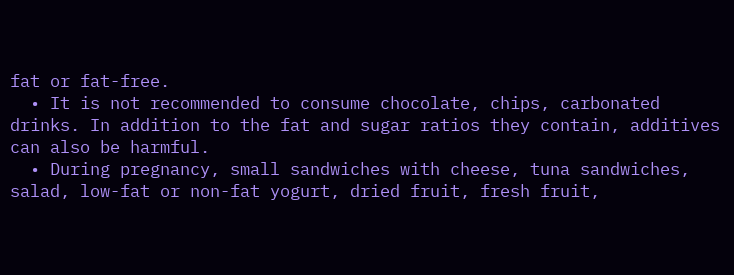fat or fat-free.
  • It is not recommended to consume chocolate, chips, carbonated drinks. In addition to the fat and sugar ratios they contain, additives can also be harmful.
  • During pregnancy, small sandwiches with cheese, tuna sandwiches, salad, low-fat or non-fat yogurt, dried fruit, fresh fruit,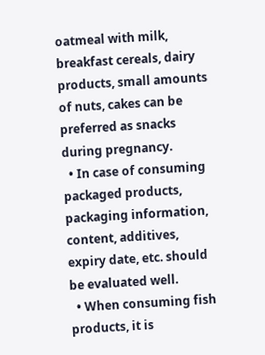oatmeal with milk, breakfast cereals, dairy products, small amounts of nuts, cakes can be preferred as snacks during pregnancy.
  • In case of consuming packaged products, packaging information, content, additives, expiry date, etc. should be evaluated well.
  • When consuming fish products, it is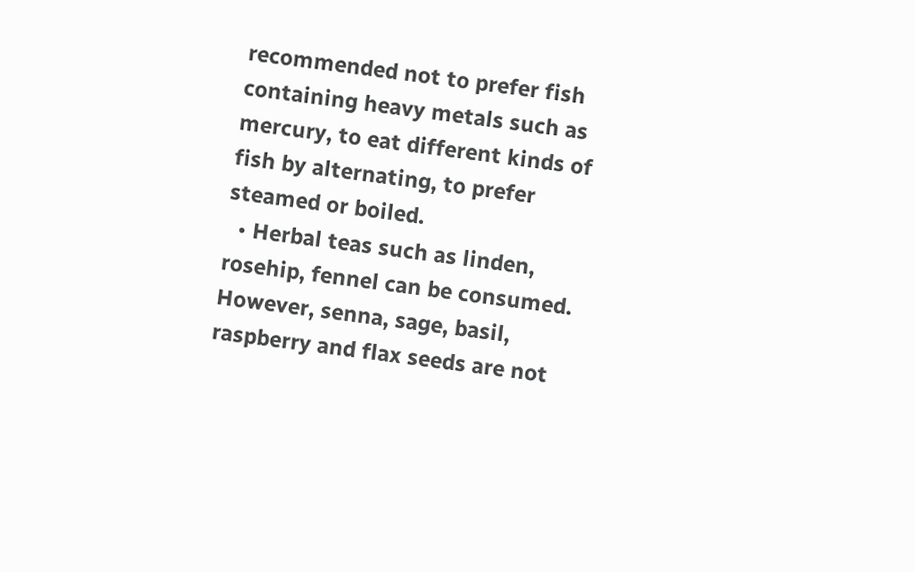recommended not to prefer fish containing heavy metals such as mercury, to eat different kinds of fish by alternating, to prefer steamed or boiled.
  • Herbal teas such as linden, rosehip, fennel can be consumed. However, senna, sage, basil, raspberry and flax seeds are not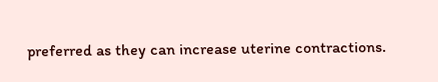preferred as they can increase uterine contractions.